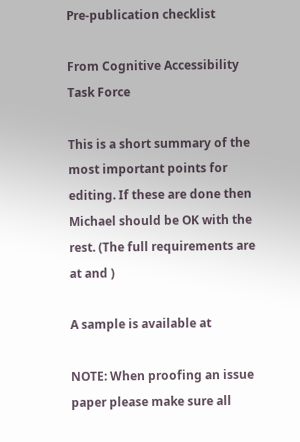Pre-publication checklist

From Cognitive Accessibility Task Force

This is a short summary of the most important points for editing. If these are done then Michael should be OK with the rest. (The full requirements are at and )

A sample is available at

NOTE: When proofing an issue paper please make sure all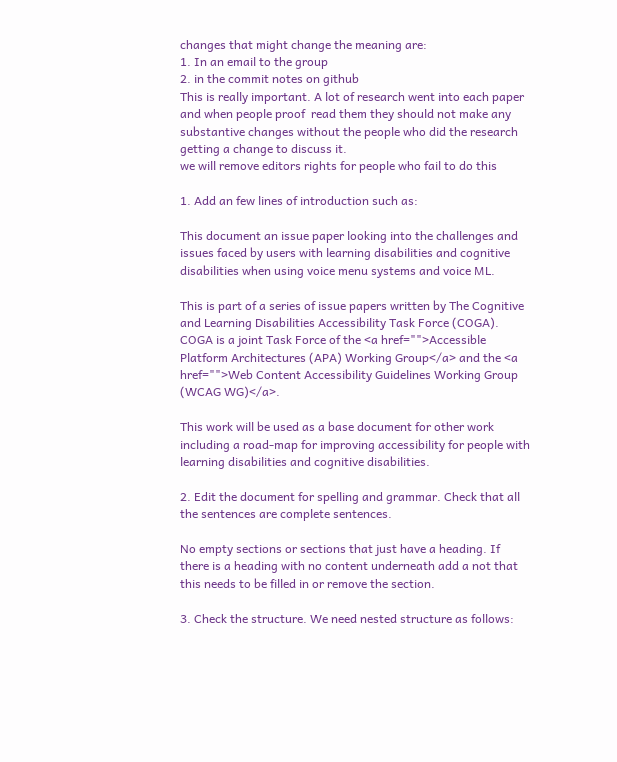changes that might change the meaning are:
1. In an email to the group
2. in the commit notes on github
This is really important. A lot of research went into each paper and when people proof  read them they should not make any substantive changes without the people who did the research getting a change to discuss it.
we will remove editors rights for people who fail to do this

1. Add an few lines of introduction such as:

This document an issue paper looking into the challenges and issues faced by users with learning disabilities and cognitive disabilities when using voice menu systems and voice ML.

This is part of a series of issue papers written by The Cognitive and Learning Disabilities Accessibility Task Force (COGA). COGA is a joint Task Force of the <a href="">Accessible Platform Architectures (APA) Working Group</a> and the <a href="">Web Content Accessibility Guidelines Working Group (WCAG WG)</a>.

This work will be used as a base document for other work including a road-map for improving accessibility for people with learning disabilities and cognitive disabilities.

2. Edit the document for spelling and grammar. Check that all the sentences are complete sentences.

No empty sections or sections that just have a heading. If there is a heading with no content underneath add a not that this needs to be filled in or remove the section.

3. Check the structure. We need nested structure as follows: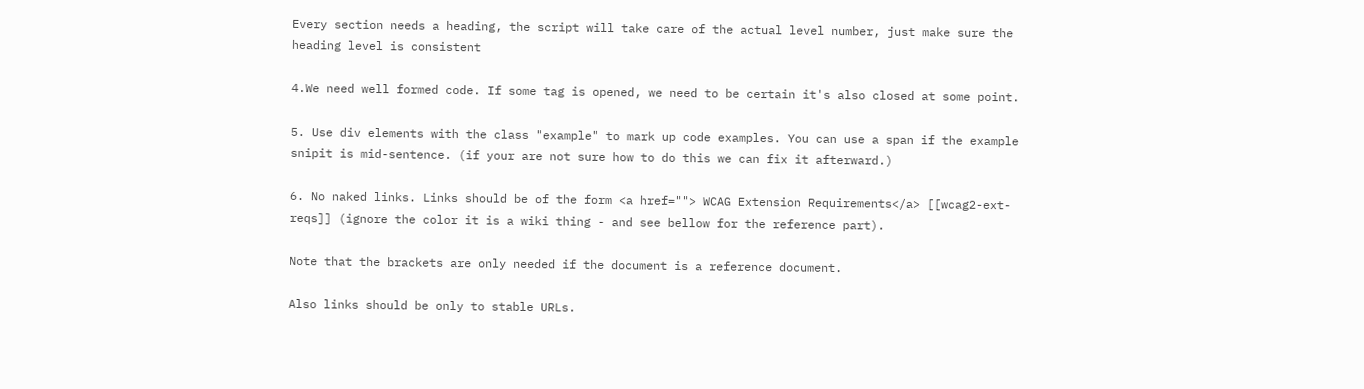Every section needs a heading, the script will take care of the actual level number, just make sure the heading level is consistent

4.We need well formed code. If some tag is opened, we need to be certain it's also closed at some point.

5. Use div elements with the class "example" to mark up code examples. You can use a span if the example snipit is mid-sentence. (if your are not sure how to do this we can fix it afterward.)

6. No naked links. Links should be of the form <a href=""> WCAG Extension Requirements</a> [[wcag2-ext-reqs]] (ignore the color it is a wiki thing - and see bellow for the reference part).

Note that the brackets are only needed if the document is a reference document.

Also links should be only to stable URLs.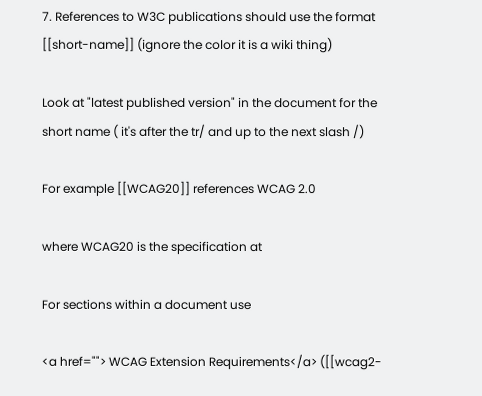7. References to W3C publications should use the format [[short-name]] (ignore the color it is a wiki thing)

Look at "latest published version" in the document for the short name ( it's after the tr/ and up to the next slash /)

For example [[WCAG20]] references WCAG 2.0

where WCAG20 is the specification at

For sections within a document use

<a href=""> WCAG Extension Requirements</a> ([[wcag2-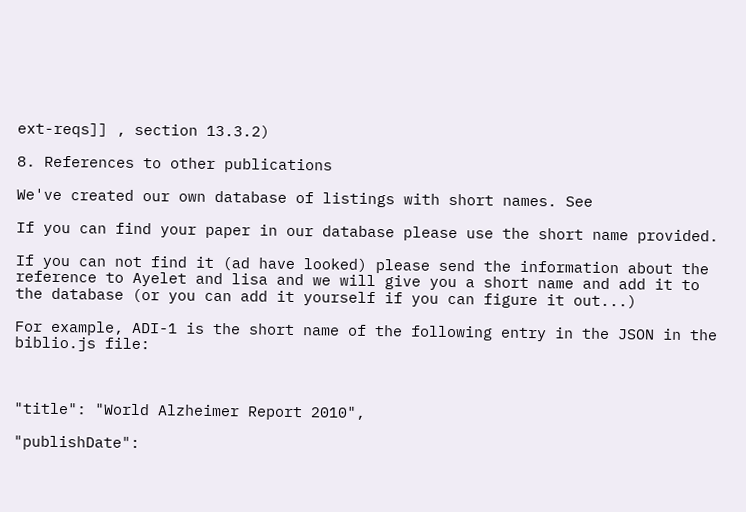ext-reqs]] , section 13.3.2)

8. References to other publications

We've created our own database of listings with short names. See

If you can find your paper in our database please use the short name provided.

If you can not find it (ad have looked) please send the information about the reference to Ayelet and lisa and we will give you a short name and add it to the database (or you can add it yourself if you can figure it out...)

For example, ADI-1 is the short name of the following entry in the JSON in the biblio.js file:



"title": "World Alzheimer Report 2010",

"publishDate":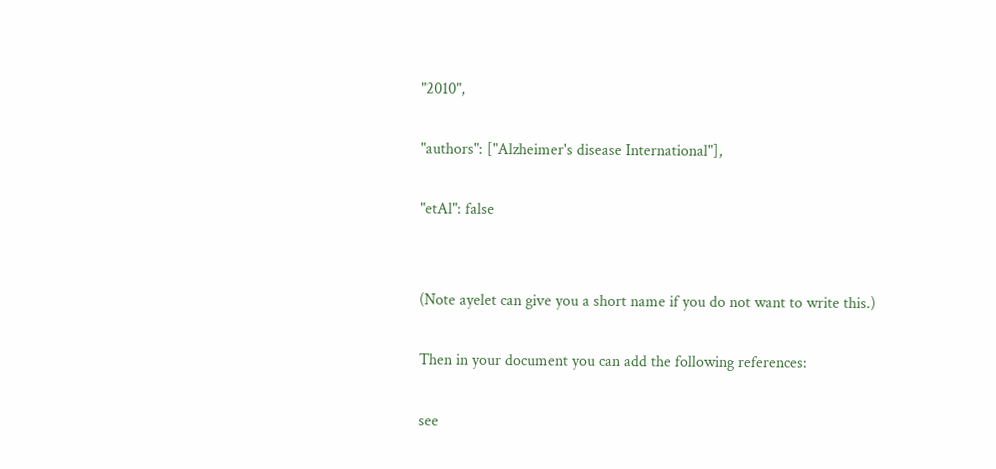"2010",

"authors": ["Alzheimer's disease International"],

"etAl": false


(Note ayelet can give you a short name if you do not want to write this.)

Then in your document you can add the following references:

see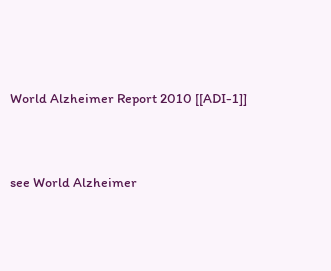World Alzheimer Report 2010 [[ADI-1]]


see World Alzheimer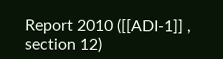Report 2010 ([[ADI-1]] , section 12)